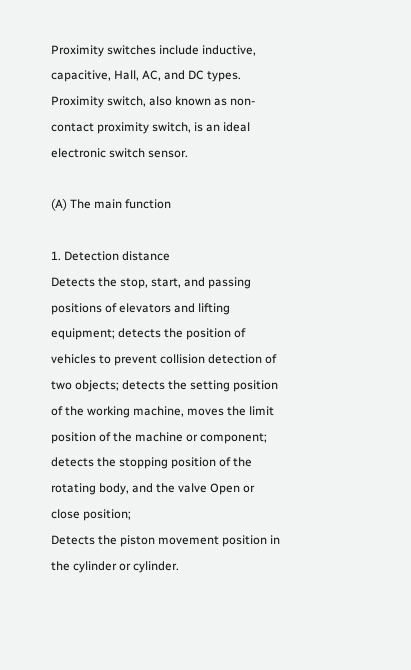Proximity switches include inductive, capacitive, Hall, AC, and DC types. Proximity switch, also known as non-contact proximity switch, is an ideal electronic switch sensor.

(A) The main function

1. Detection distance
Detects the stop, start, and passing positions of elevators and lifting equipment; detects the position of vehicles to prevent collision detection of two objects; detects the setting position of the working machine, moves the limit position of the machine or component; detects the stopping position of the rotating body, and the valve Open or close position;
Detects the piston movement position in the cylinder or cylinder.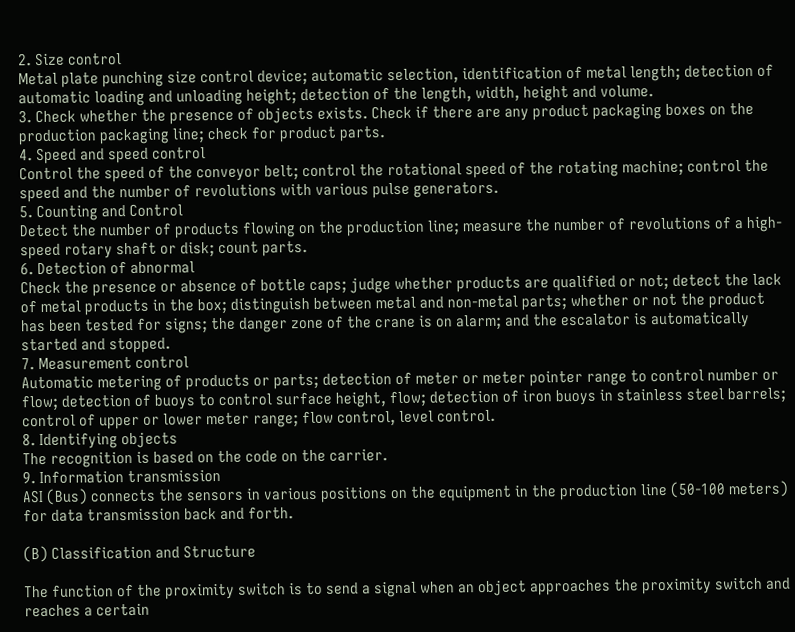2. Size control
Metal plate punching size control device; automatic selection, identification of metal length; detection of automatic loading and unloading height; detection of the length, width, height and volume.
3. Check whether the presence of objects exists. Check if there are any product packaging boxes on the production packaging line; check for product parts.
4. Speed and speed control
Control the speed of the conveyor belt; control the rotational speed of the rotating machine; control the speed and the number of revolutions with various pulse generators.
5. Counting and Control
Detect the number of products flowing on the production line; measure the number of revolutions of a high-speed rotary shaft or disk; count parts.
6. Detection of abnormal
Check the presence or absence of bottle caps; judge whether products are qualified or not; detect the lack of metal products in the box; distinguish between metal and non-metal parts; whether or not the product has been tested for signs; the danger zone of the crane is on alarm; and the escalator is automatically started and stopped.
7. Measurement control
Automatic metering of products or parts; detection of meter or meter pointer range to control number or flow; detection of buoys to control surface height, flow; detection of iron buoys in stainless steel barrels; control of upper or lower meter range; flow control, level control.
8. Identifying objects
The recognition is based on the code on the carrier.
9. Information transmission
ASI (Bus) connects the sensors in various positions on the equipment in the production line (50-100 meters) for data transmission back and forth.

(B) Classification and Structure

The function of the proximity switch is to send a signal when an object approaches the proximity switch and reaches a certain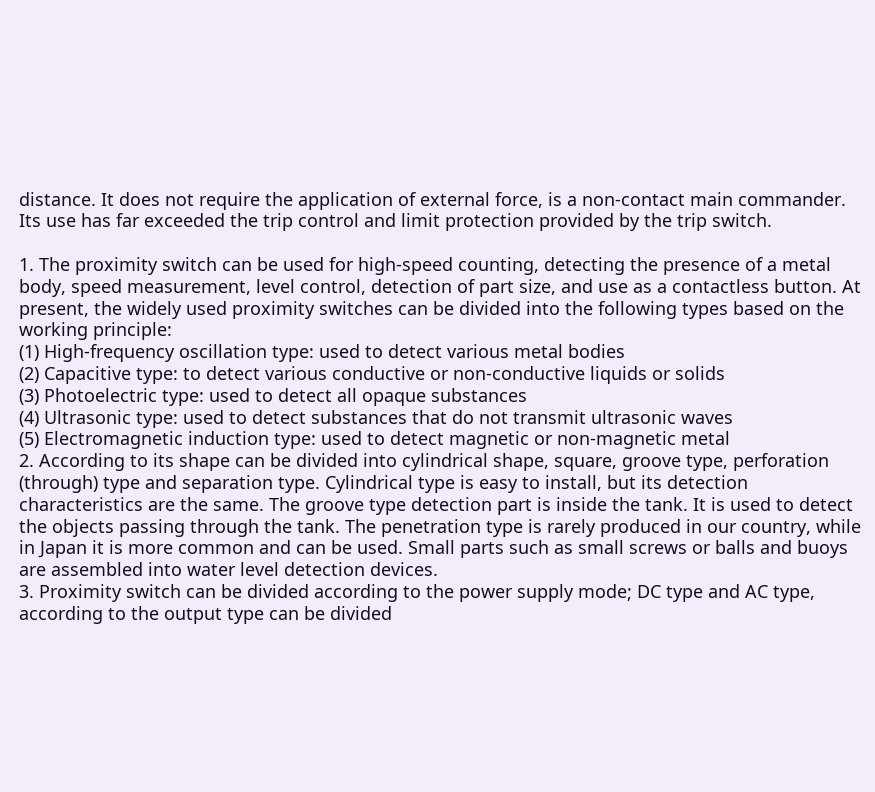distance. It does not require the application of external force, is a non-contact main commander. Its use has far exceeded the trip control and limit protection provided by the trip switch.

1. The proximity switch can be used for high-speed counting, detecting the presence of a metal body, speed measurement, level control, detection of part size, and use as a contactless button. At present, the widely used proximity switches can be divided into the following types based on the working principle:
(1) High-frequency oscillation type: used to detect various metal bodies
(2) Capacitive type: to detect various conductive or non-conductive liquids or solids
(3) Photoelectric type: used to detect all opaque substances
(4) Ultrasonic type: used to detect substances that do not transmit ultrasonic waves
(5) Electromagnetic induction type: used to detect magnetic or non-magnetic metal
2. According to its shape can be divided into cylindrical shape, square, groove type, perforation (through) type and separation type. Cylindrical type is easy to install, but its detection characteristics are the same. The groove type detection part is inside the tank. It is used to detect the objects passing through the tank. The penetration type is rarely produced in our country, while in Japan it is more common and can be used. Small parts such as small screws or balls and buoys are assembled into water level detection devices.
3. Proximity switch can be divided according to the power supply mode; DC type and AC type, according to the output type can be divided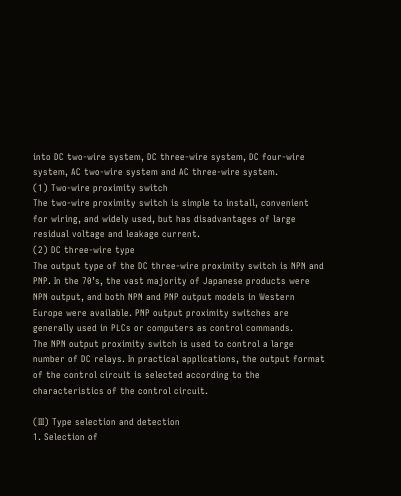into DC two-wire system, DC three-wire system, DC four-wire system, AC two-wire system and AC three-wire system.
(1) Two-wire proximity switch
The two-wire proximity switch is simple to install, convenient for wiring, and widely used, but has disadvantages of large residual voltage and leakage current.
(2) DC three-wire type
The output type of the DC three-wire proximity switch is NPN and PNP. In the 70’s, the vast majority of Japanese products were NPN output, and both NPN and PNP output models in Western Europe were available. PNP output proximity switches are generally used in PLCs or computers as control commands.
The NPN output proximity switch is used to control a large number of DC relays. In practical applications, the output format of the control circuit is selected according to the characteristics of the control circuit.

(III) Type selection and detection
1. Selection of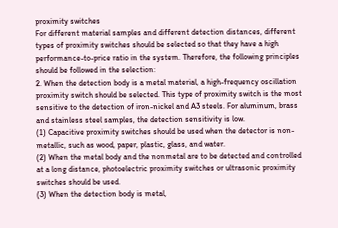proximity switches
For different material samples and different detection distances, different types of proximity switches should be selected so that they have a high performance-to-price ratio in the system. Therefore, the following principles should be followed in the selection:
2. When the detection body is a metal material, a high-frequency oscillation proximity switch should be selected. This type of proximity switch is the most sensitive to the detection of iron-nickel and A3 steels. For aluminum, brass and stainless steel samples, the detection sensitivity is low.
(1) Capacitive proximity switches should be used when the detector is non-metallic, such as wood, paper, plastic, glass, and water.
(2) When the metal body and the nonmetal are to be detected and controlled at a long distance, photoelectric proximity switches or ultrasonic proximity switches should be used.
(3) When the detection body is metal,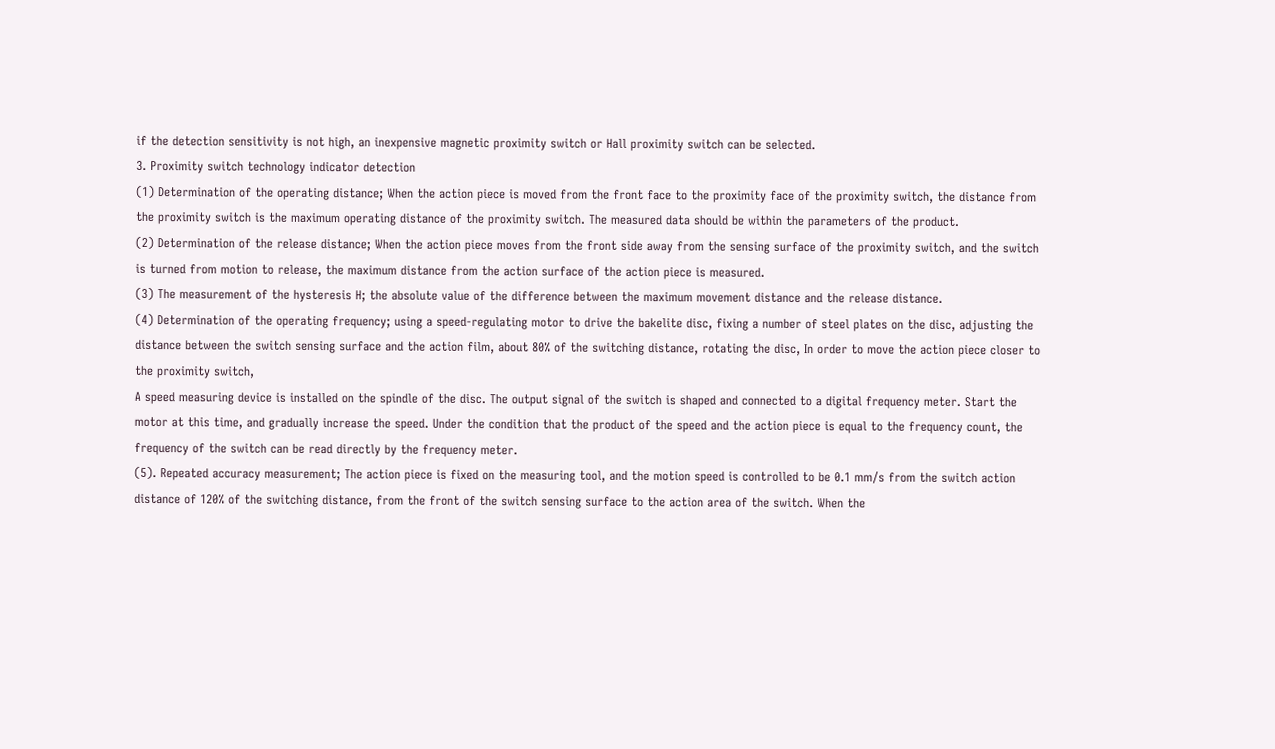if the detection sensitivity is not high, an inexpensive magnetic proximity switch or Hall proximity switch can be selected.
3. Proximity switch technology indicator detection
(1) Determination of the operating distance; When the action piece is moved from the front face to the proximity face of the proximity switch, the distance from the proximity switch is the maximum operating distance of the proximity switch. The measured data should be within the parameters of the product.
(2) Determination of the release distance; When the action piece moves from the front side away from the sensing surface of the proximity switch, and the switch is turned from motion to release, the maximum distance from the action surface of the action piece is measured.
(3) The measurement of the hysteresis H; the absolute value of the difference between the maximum movement distance and the release distance.
(4) Determination of the operating frequency; using a speed-regulating motor to drive the bakelite disc, fixing a number of steel plates on the disc, adjusting the distance between the switch sensing surface and the action film, about 80% of the switching distance, rotating the disc, In order to move the action piece closer to the proximity switch,
A speed measuring device is installed on the spindle of the disc. The output signal of the switch is shaped and connected to a digital frequency meter. Start the motor at this time, and gradually increase the speed. Under the condition that the product of the speed and the action piece is equal to the frequency count, the frequency of the switch can be read directly by the frequency meter.
(5). Repeated accuracy measurement; The action piece is fixed on the measuring tool, and the motion speed is controlled to be 0.1 mm/s from the switch action distance of 120% of the switching distance, from the front of the switch sensing surface to the action area of the switch. When the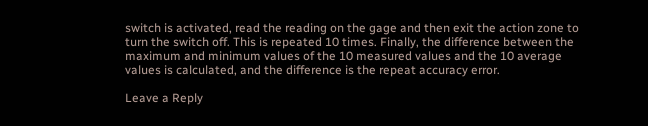switch is activated, read the reading on the gage and then exit the action zone to turn the switch off. This is repeated 10 times. Finally, the difference between the maximum and minimum values of the 10 measured values and the 10 average values is calculated, and the difference is the repeat accuracy error.

Leave a Reply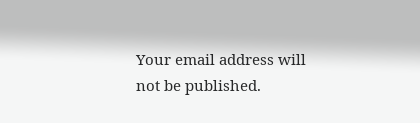Your email address will not be published.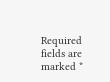Required fields are marked *